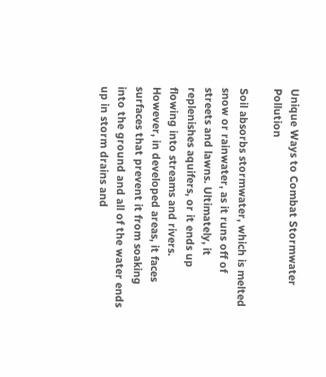Unique Ways to Combat Stormwater Pollution

Soil absorbs stormwater, which is melted snow or rainwater, as it runs off of streets and lawns. Ultimately, it replenishes aquifers, or it ends up flowing into streams and rivers. However, in developed areas, it faces surfaces that prevent it from soaking into the ground and all of the water ends up in storm drains and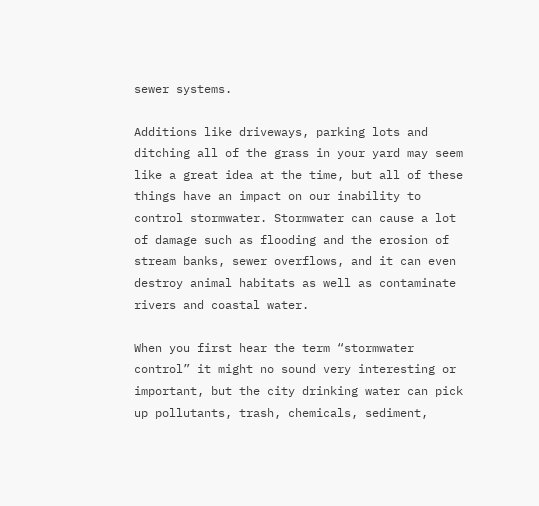sewer systems.

Additions like driveways, parking lots and ditching all of the grass in your yard may seem like a great idea at the time, but all of these things have an impact on our inability to control stormwater. Stormwater can cause a lot of damage such as flooding and the erosion of stream banks, sewer overflows, and it can even destroy animal habitats as well as contaminate rivers and coastal water.

When you first hear the term “stormwater control” it might no sound very interesting or important, but the city drinking water can pick up pollutants, trash, chemicals, sediment,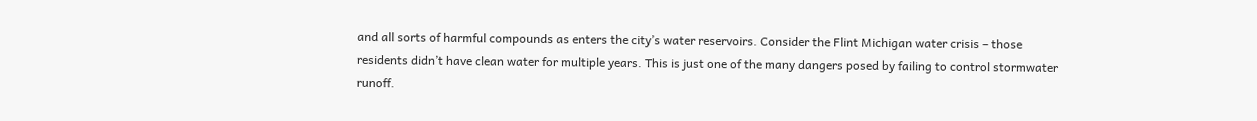and all sorts of harmful compounds as enters the city’s water reservoirs. Consider the Flint Michigan water crisis – those residents didn’t have clean water for multiple years. This is just one of the many dangers posed by failing to control stormwater runoff.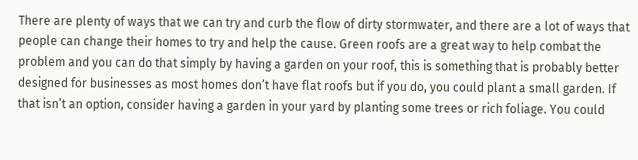There are plenty of ways that we can try and curb the flow of dirty stormwater, and there are a lot of ways that people can change their homes to try and help the cause. Green roofs are a great way to help combat the problem and you can do that simply by having a garden on your roof, this is something that is probably better designed for businesses as most homes don’t have flat roofs but if you do, you could plant a small garden. If that isn’t an option, consider having a garden in your yard by planting some trees or rich foliage. You could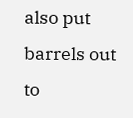also put barrels out to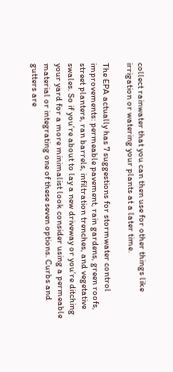collect rainwater that you can then use for other things like irrigation or watering your plants at a later time.

The EPA actually has 7 suggestions for stormwater control improvements: permeable pavement, rain gardens, green roofs, street planters, ran barrels, infiltration trenches, and vegetative swales. So if you’re about to lay a new driveway or you’re ditching your yard for a more minimalist look consider using a permeable material or integrating one of these seven options. Curbs and gutters are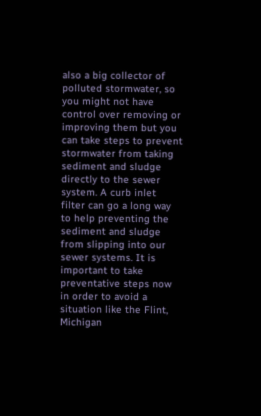also a big collector of polluted stormwater, so you might not have control over removing or improving them but you can take steps to prevent stormwater from taking sediment and sludge directly to the sewer system. A curb inlet filter can go a long way to help preventing the sediment and sludge from slipping into our sewer systems. It is important to take preventative steps now in order to avoid a situation like the Flint, Michigan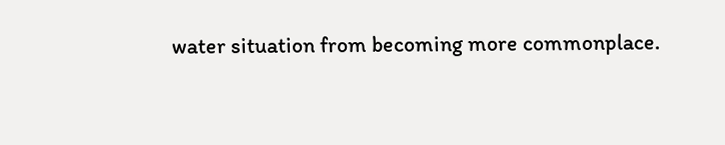water situation from becoming more commonplace.